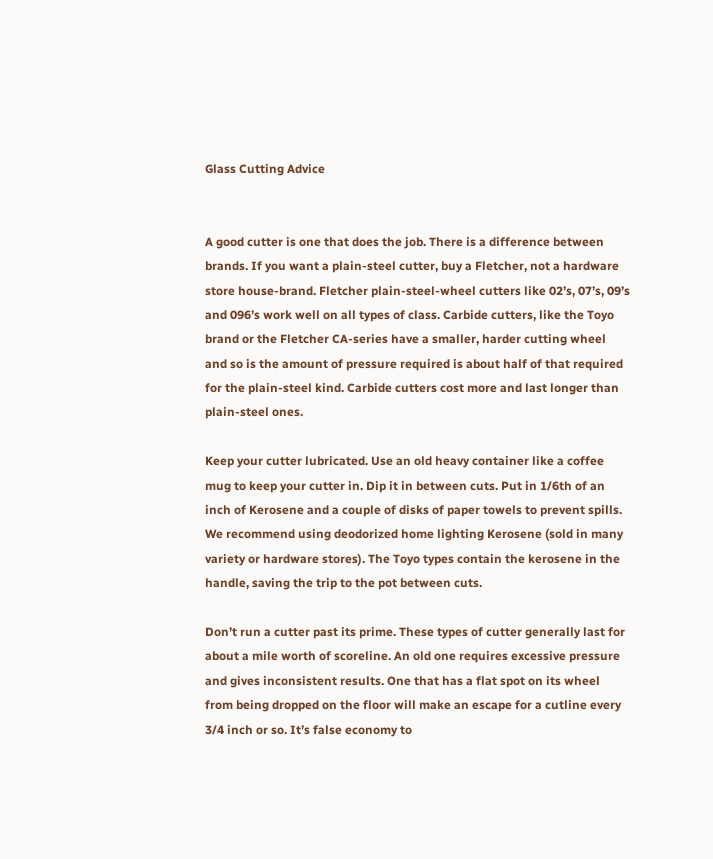Glass Cutting Advice


A good cutter is one that does the job. There is a difference between brands. If you want a plain-steel cutter, buy a Fletcher, not a hardware store house-brand. Fletcher plain-steel-wheel cutters like 02’s, 07’s, 09’s and 096’s work well on all types of class. Carbide cutters, like the Toyo brand or the Fletcher CA-series have a smaller, harder cutting wheel and so is the amount of pressure required is about half of that required for the plain-steel kind. Carbide cutters cost more and last longer than plain-steel ones.

Keep your cutter lubricated. Use an old heavy container like a coffee mug to keep your cutter in. Dip it in between cuts. Put in 1/6th of an inch of Kerosene and a couple of disks of paper towels to prevent spills. We recommend using deodorized home lighting Kerosene (sold in many variety or hardware stores). The Toyo types contain the kerosene in the handle, saving the trip to the pot between cuts.

Don’t run a cutter past its prime. These types of cutter generally last for about a mile worth of scoreline. An old one requires excessive pressure and gives inconsistent results. One that has a flat spot on its wheel from being dropped on the floor will make an escape for a cutline every 3/4 inch or so. It’s false economy to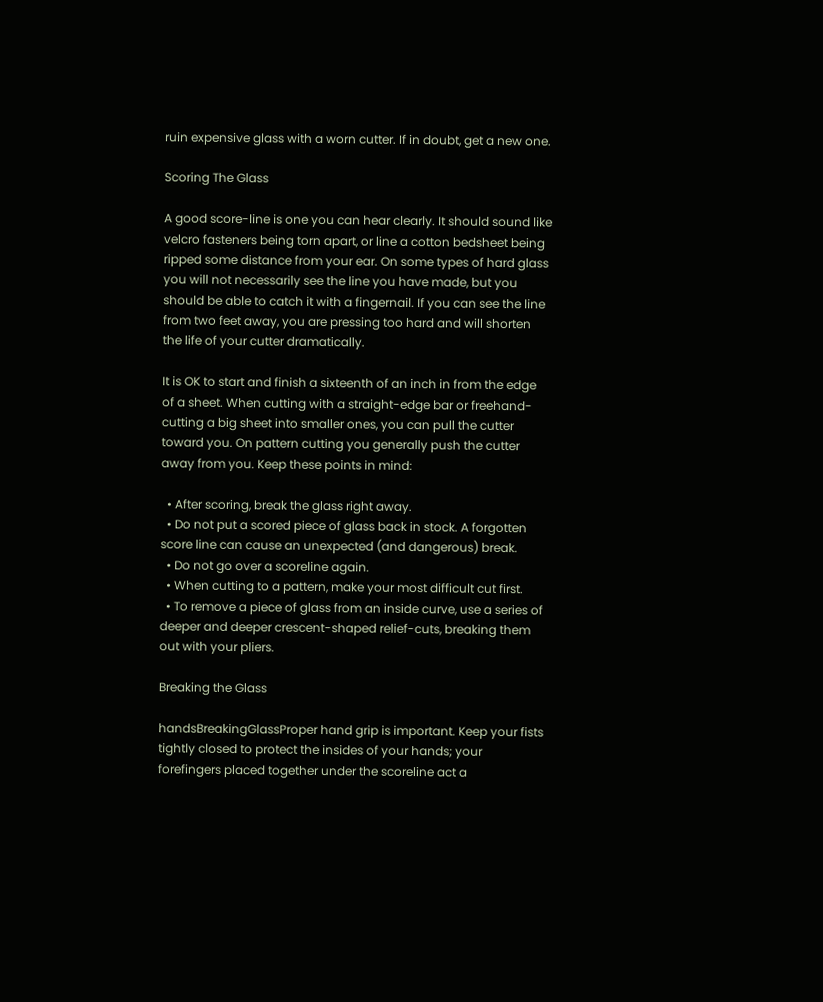ruin expensive glass with a worn cutter. If in doubt, get a new one.

Scoring The Glass

A good score-line is one you can hear clearly. It should sound like velcro fasteners being torn apart, or line a cotton bedsheet being ripped some distance from your ear. On some types of hard glass you will not necessarily see the line you have made, but you should be able to catch it with a fingernail. If you can see the line from two feet away, you are pressing too hard and will shorten the life of your cutter dramatically.

It is OK to start and finish a sixteenth of an inch in from the edge of a sheet. When cutting with a straight-edge bar or freehand-cutting a big sheet into smaller ones, you can pull the cutter toward you. On pattern cutting you generally push the cutter away from you. Keep these points in mind:

  • After scoring, break the glass right away.
  • Do not put a scored piece of glass back in stock. A forgotten score line can cause an unexpected (and dangerous) break.
  • Do not go over a scoreline again.
  • When cutting to a pattern, make your most difficult cut first.
  • To remove a piece of glass from an inside curve, use a series of deeper and deeper crescent-shaped relief-cuts, breaking them out with your pliers.

Breaking the Glass

handsBreakingGlassProper hand grip is important. Keep your fists tightly closed to protect the insides of your hands; your forefingers placed together under the scoreline act a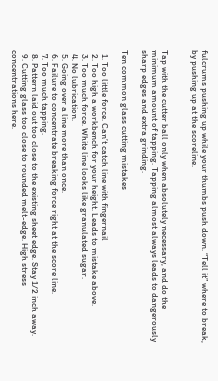fulcrums pushing up while your thumbs push down. “Tell it” where to break, by pushing up at the scoreline.


Tap with the cutter ball only when absolutely necessary, and do the minimum amount of tapping. Tapping almost always leads to dangerously sharp edges and extra grinding.

Ten common glass cutting mistakes

  1. Too little force. Can’t catch line with fingernail
  2. Too high a workbench for your height. Leads to mistake above.
  3. Too much force. White line looks like granulated sugar.
  4. No lubrication.
  5. Going over a line more than once.
  6. Failure to concentrate breaking force right at the score line.
  7. Too much tapping.
  8. Pattern laid out too close to the existing sheet edge. Stay 1/2 inch away.
  9. Cutting glass too close to rounded melt-edge. High stress concentrations here.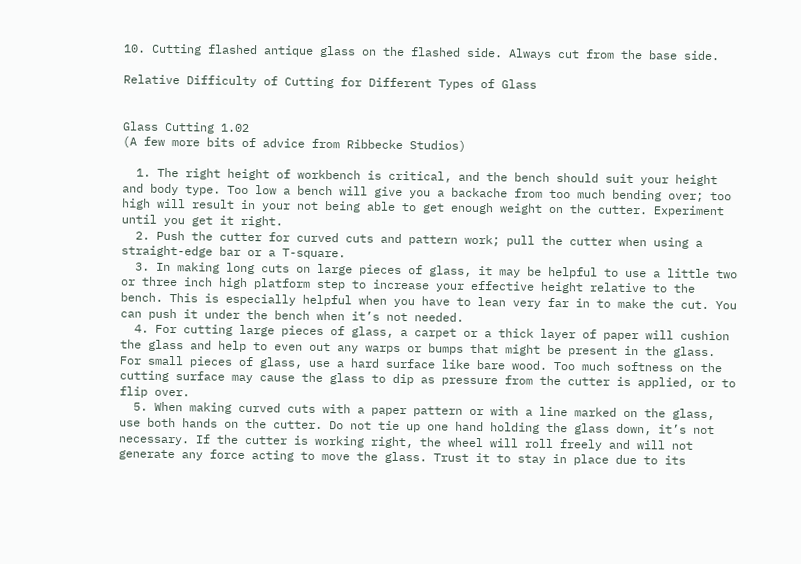10. Cutting flashed antique glass on the flashed side. Always cut from the base side.

Relative Difficulty of Cutting for Different Types of Glass


Glass Cutting 1.02
(A few more bits of advice from Ribbecke Studios)

  1. The right height of workbench is critical, and the bench should suit your height and body type. Too low a bench will give you a backache from too much bending over; too high will result in your not being able to get enough weight on the cutter. Experiment until you get it right.
  2. Push the cutter for curved cuts and pattern work; pull the cutter when using a straight-edge bar or a T-square.
  3. In making long cuts on large pieces of glass, it may be helpful to use a little two or three inch high platform step to increase your effective height relative to the bench. This is especially helpful when you have to lean very far in to make the cut. You can push it under the bench when it’s not needed.
  4. For cutting large pieces of glass, a carpet or a thick layer of paper will cushion the glass and help to even out any warps or bumps that might be present in the glass. For small pieces of glass, use a hard surface like bare wood. Too much softness on the cutting surface may cause the glass to dip as pressure from the cutter is applied, or to flip over.
  5. When making curved cuts with a paper pattern or with a line marked on the glass, use both hands on the cutter. Do not tie up one hand holding the glass down, it’s not necessary. If the cutter is working right, the wheel will roll freely and will not generate any force acting to move the glass. Trust it to stay in place due to its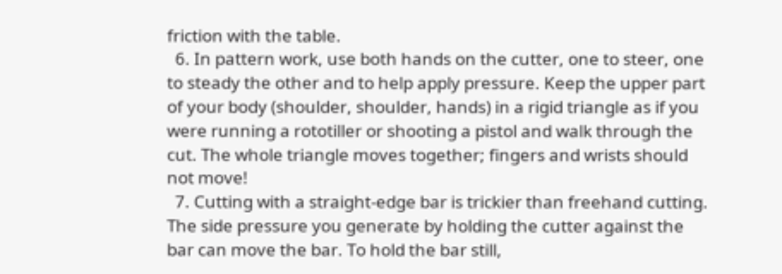friction with the table.
  6. In pattern work, use both hands on the cutter, one to steer, one to steady the other and to help apply pressure. Keep the upper part of your body (shoulder, shoulder, hands) in a rigid triangle as if you were running a rototiller or shooting a pistol and walk through the cut. The whole triangle moves together; fingers and wrists should not move!
  7. Cutting with a straight-edge bar is trickier than freehand cutting. The side pressure you generate by holding the cutter against the bar can move the bar. To hold the bar still,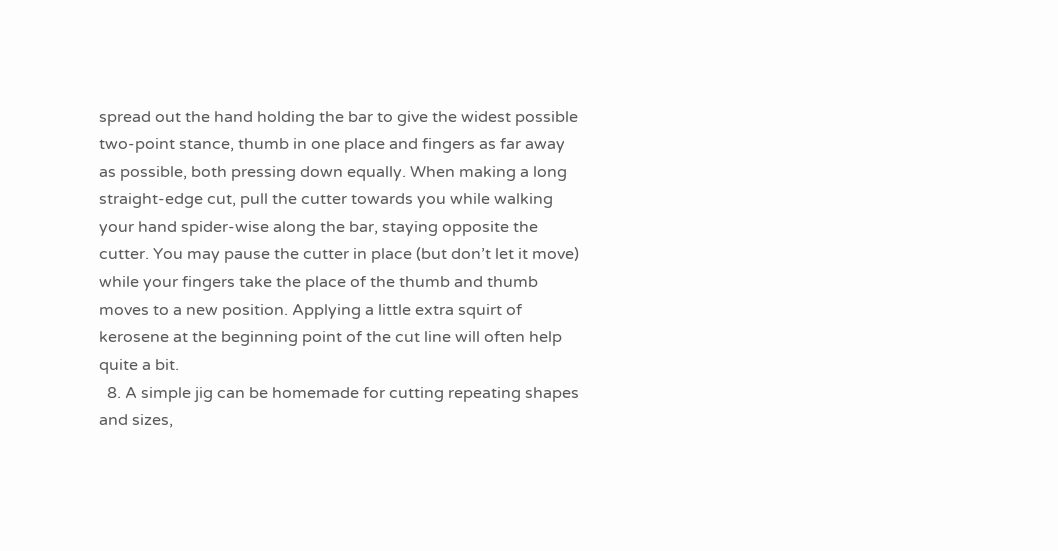spread out the hand holding the bar to give the widest possible two-point stance, thumb in one place and fingers as far away as possible, both pressing down equally. When making a long straight-edge cut, pull the cutter towards you while walking your hand spider-wise along the bar, staying opposite the cutter. You may pause the cutter in place (but don’t let it move) while your fingers take the place of the thumb and thumb moves to a new position. Applying a little extra squirt of kerosene at the beginning point of the cut line will often help quite a bit.
  8. A simple jig can be homemade for cutting repeating shapes and sizes,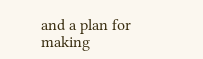and a plan for making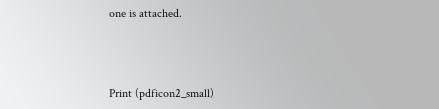one is attached.



Print (pdficon2_small)